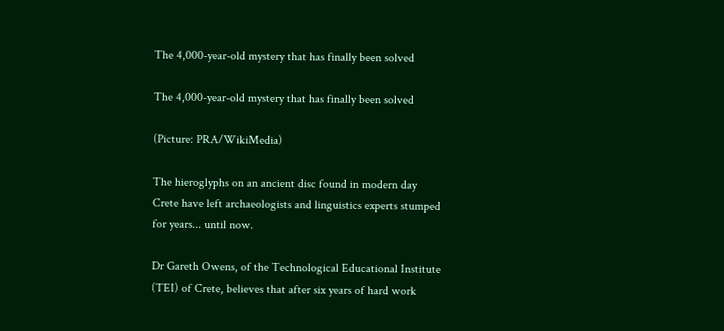The 4,000-year-old mystery that has finally been solved

The 4,000-year-old mystery that has finally been solved

(Picture: PRA/WikiMedia)

The hieroglyphs on an ancient disc found in modern day Crete have left archaeologists and linguistics experts stumped for years... until now.

Dr Gareth Owens, of the Technological Educational Institute (TEI) of Crete, believes that after six years of hard work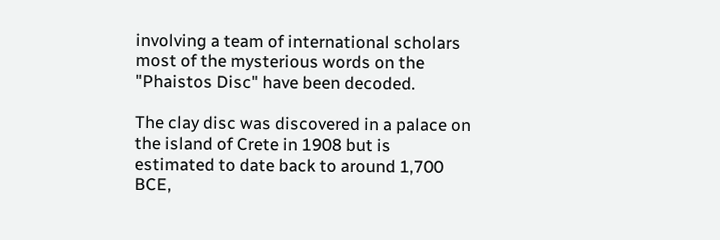involving a team of international scholars most of the mysterious words on the "Phaistos Disc" have been decoded.

The clay disc was discovered in a palace on the island of Crete in 1908 but is estimated to date back to around 1,700 BCE,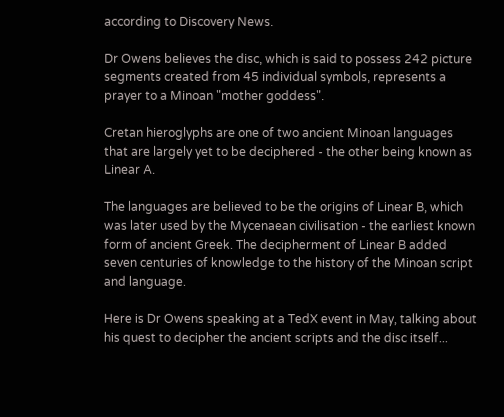according to Discovery News.

Dr Owens believes the disc, which is said to possess 242 picture segments created from 45 individual symbols, represents a prayer to a Minoan "mother goddess".

Cretan hieroglyphs are one of two ancient Minoan languages that are largely yet to be deciphered - the other being known as Linear A.

The languages are believed to be the origins of Linear B, which was later used by the Mycenaean civilisation - the earliest known form of ancient Greek. The decipherment of Linear B added seven centuries of knowledge to the history of the Minoan script and language.

Here is Dr Owens speaking at a TedX event in May, talking about his quest to decipher the ancient scripts and the disc itself...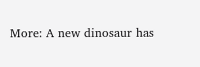More: A new dinosaur has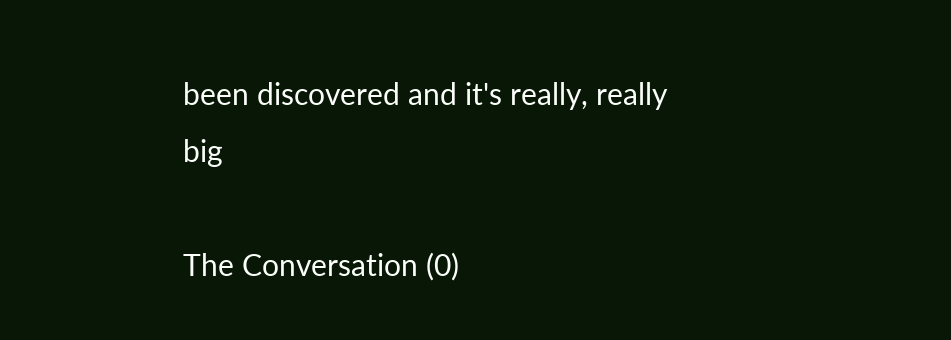been discovered and it's really, really big

The Conversation (0)